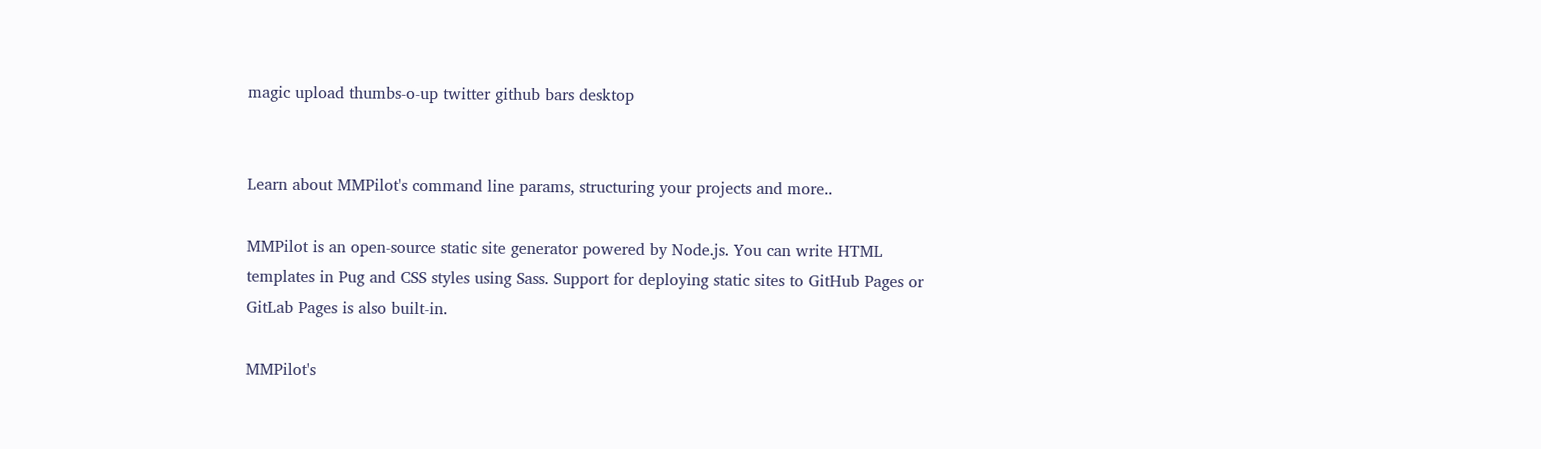magic upload thumbs-o-up twitter github bars desktop


Learn about MMPilot's command line params, structuring your projects and more..

MMPilot is an open-source static site generator powered by Node.js. You can write HTML templates in Pug and CSS styles using Sass. Support for deploying static sites to GitHub Pages or GitLab Pages is also built-in.

MMPilot's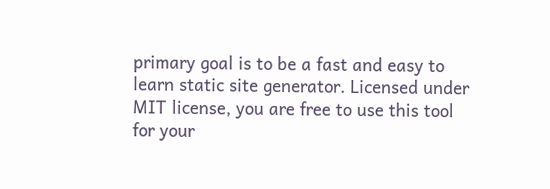primary goal is to be a fast and easy to learn static site generator. Licensed under MIT license, you are free to use this tool for your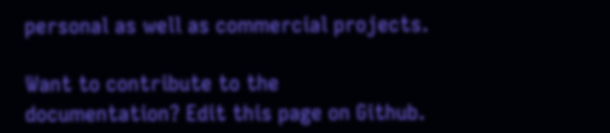personal as well as commercial projects.

Want to contribute to the documentation? Edit this page on Github.